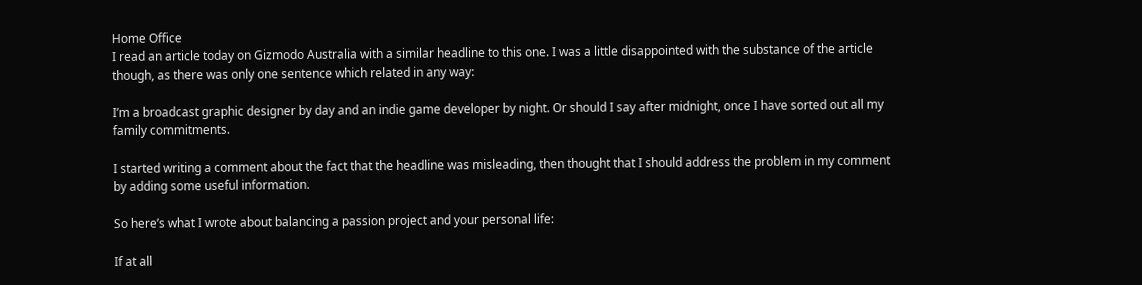Home Office
I read an article today on Gizmodo Australia with a similar headline to this one. I was a little disappointed with the substance of the article though, as there was only one sentence which related in any way:

I’m a broadcast graphic designer by day and an indie game developer by night. Or should I say after midnight, once I have sorted out all my family commitments.

I started writing a comment about the fact that the headline was misleading, then thought that I should address the problem in my comment by adding some useful information.

So here’s what I wrote about balancing a passion project and your personal life:

If at all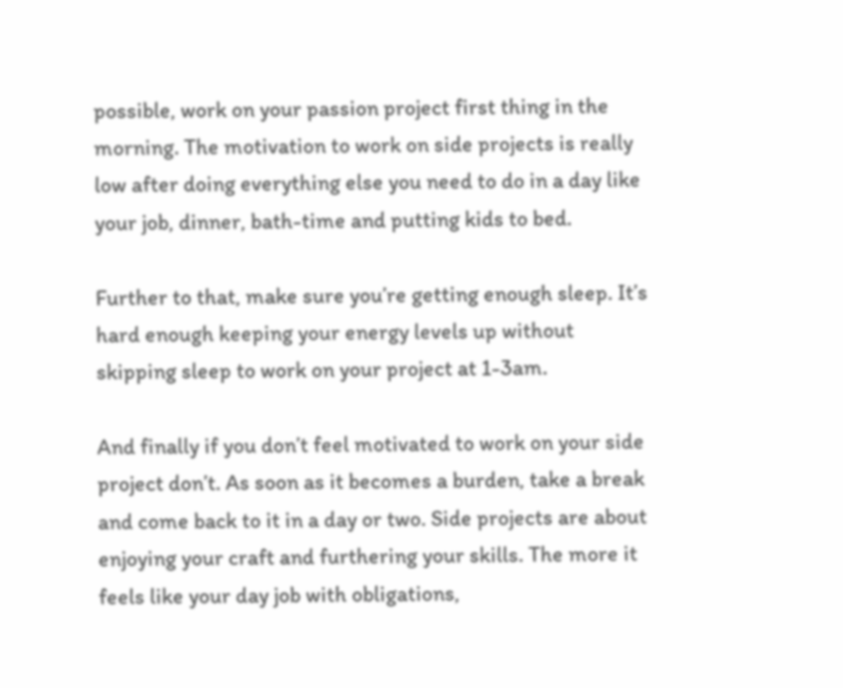possible, work on your passion project first thing in the morning. The motivation to work on side projects is really low after doing everything else you need to do in a day like your job, dinner, bath-time and putting kids to bed.

Further to that, make sure you’re getting enough sleep. It’s hard enough keeping your energy levels up without skipping sleep to work on your project at 1-3am.

And finally if you don’t feel motivated to work on your side project don’t. As soon as it becomes a burden, take a break and come back to it in a day or two. Side projects are about enjoying your craft and furthering your skills. The more it feels like your day job with obligations,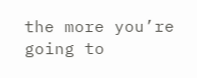the more you’re going to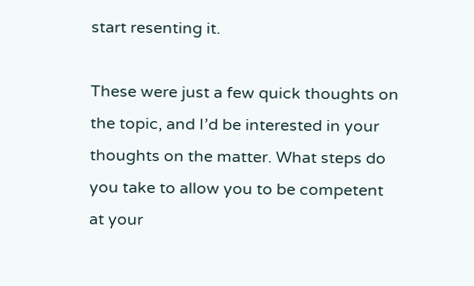start resenting it.

These were just a few quick thoughts on the topic, and I’d be interested in your thoughts on the matter. What steps do you take to allow you to be competent at your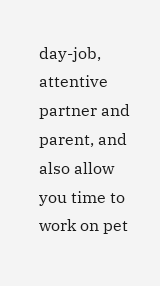day-job, attentive partner and parent, and also allow you time to work on pet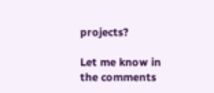projects?

Let me know in the comments